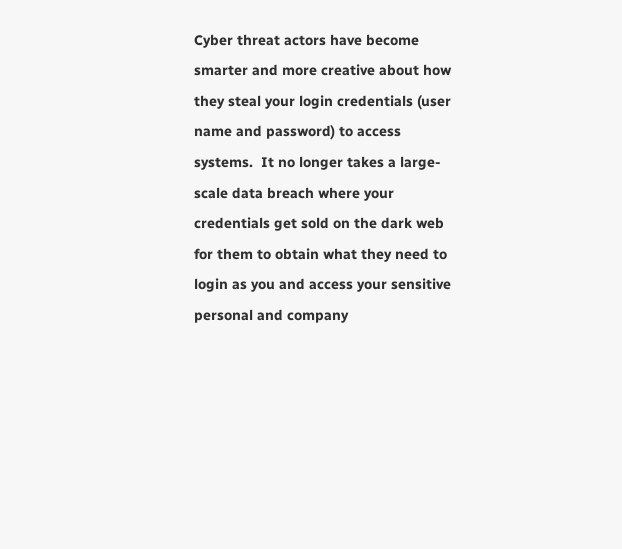Cyber threat actors have become smarter and more creative about how they steal your login credentials (user name and password) to access systems.  It no longer takes a large-scale data breach where your credentials get sold on the dark web for them to obtain what they need to login as you and access your sensitive personal and company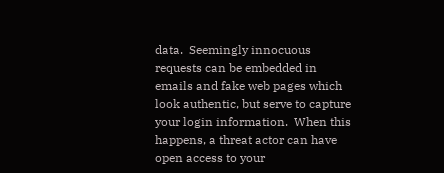data.  Seemingly innocuous requests can be embedded in emails and fake web pages which look authentic, but serve to capture your login information.  When this happens, a threat actor can have open access to your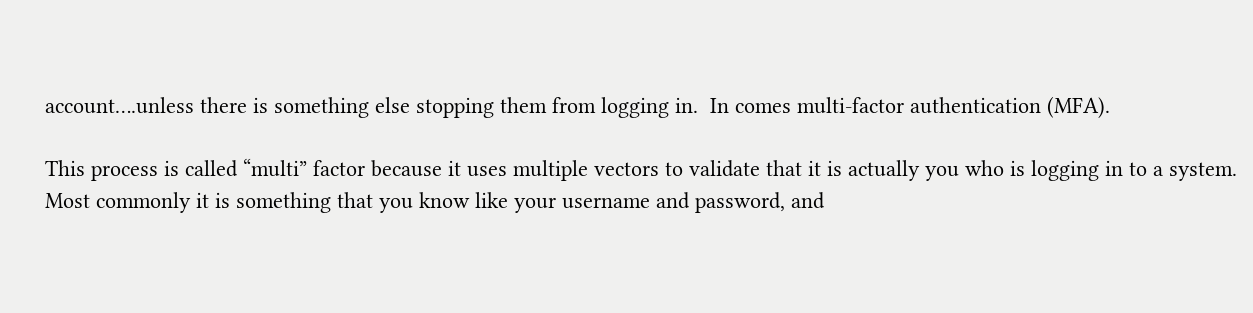account….unless there is something else stopping them from logging in.  In comes multi-factor authentication (MFA).

This process is called “multi” factor because it uses multiple vectors to validate that it is actually you who is logging in to a system.  Most commonly it is something that you know like your username and password, and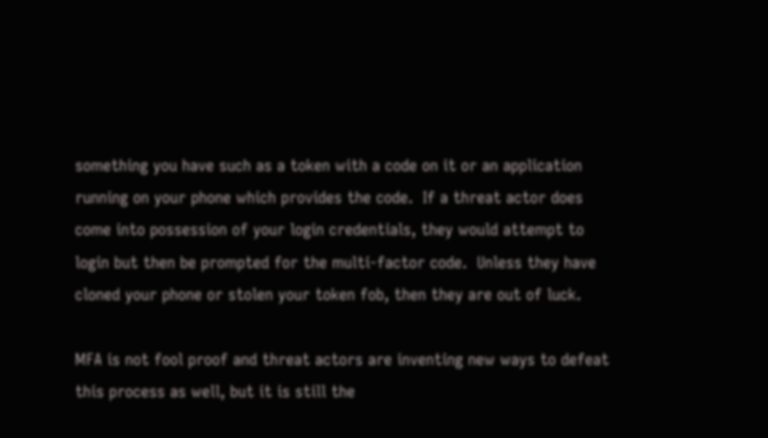something you have such as a token with a code on it or an application running on your phone which provides the code.  If a threat actor does come into possession of your login credentials, they would attempt to login but then be prompted for the multi-factor code.  Unless they have cloned your phone or stolen your token fob, then they are out of luck.

MFA is not fool proof and threat actors are inventing new ways to defeat this process as well, but it is still the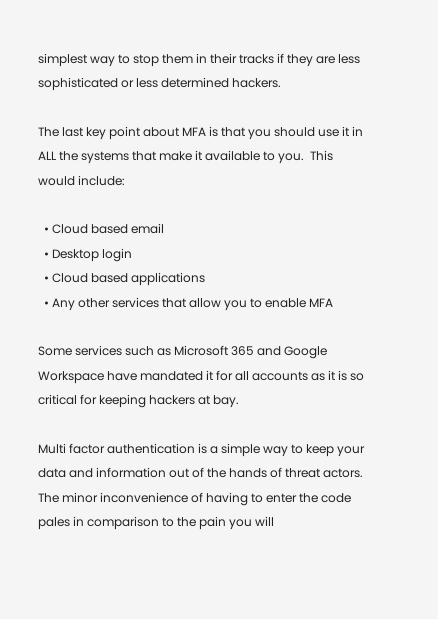simplest way to stop them in their tracks if they are less sophisticated or less determined hackers.

The last key point about MFA is that you should use it in ALL the systems that make it available to you.  This would include:

  • Cloud based email
  • Desktop login
  • Cloud based applications
  • Any other services that allow you to enable MFA

Some services such as Microsoft 365 and Google Workspace have mandated it for all accounts as it is so critical for keeping hackers at bay.

Multi factor authentication is a simple way to keep your data and information out of the hands of threat actors.  The minor inconvenience of having to enter the code pales in comparison to the pain you will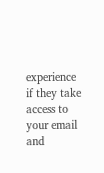experience if they take access to your email and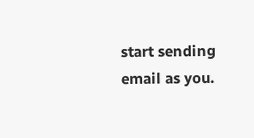start sending email as you.